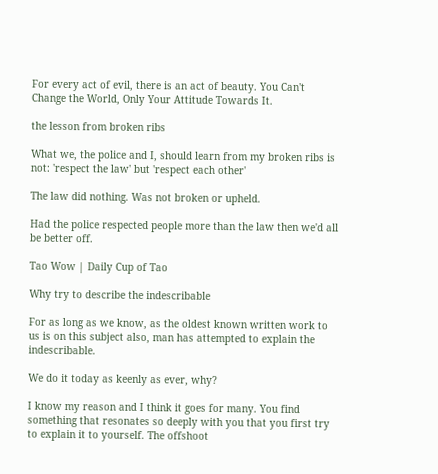For every act of evil, there is an act of beauty. You Can't Change the World, Only Your Attitude Towards It.

the lesson from broken ribs

What we, the police and I, should learn from my broken ribs is not: 'respect the law' but 'respect each other'

The law did nothing. Was not broken or upheld.

Had the police respected people more than the law then we'd all be better off.

Tao Wow | Daily Cup of Tao

Why try to describe the indescribable

For as long as we know, as the oldest known written work to us is on this subject also, man has attempted to explain the indescribable.

We do it today as keenly as ever, why?

I know my reason and I think it goes for many. You find something that resonates so deeply with you that you first try to explain it to yourself. The offshoot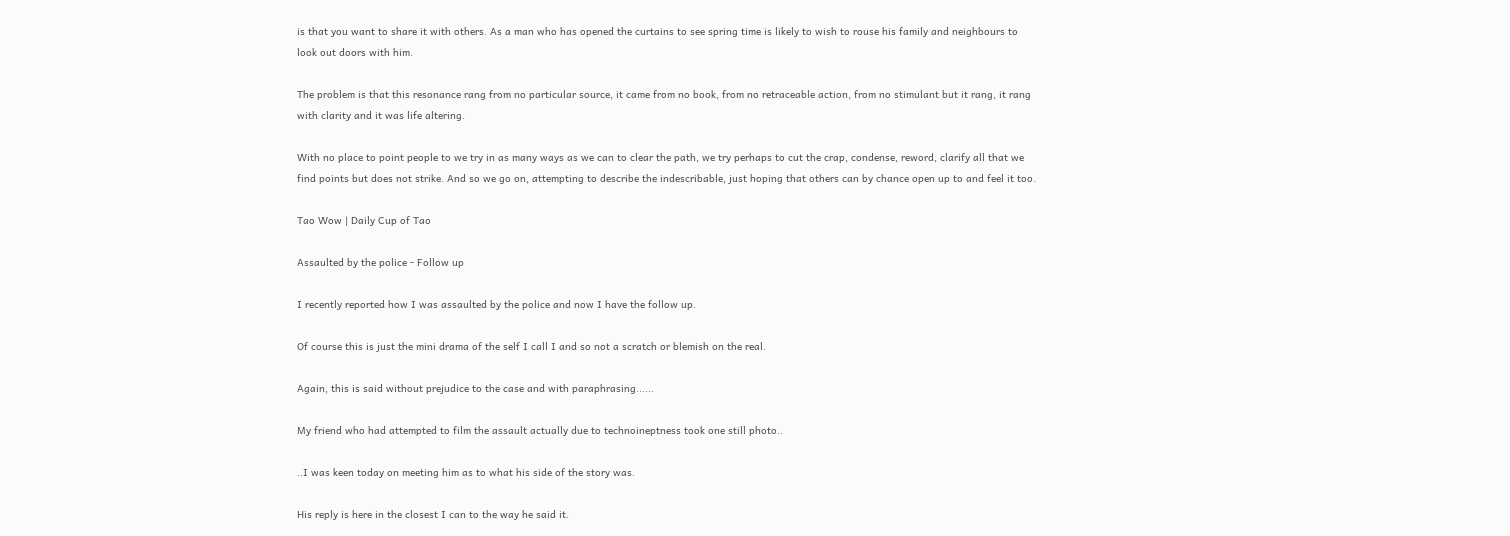is that you want to share it with others. As a man who has opened the curtains to see spring time is likely to wish to rouse his family and neighbours to look out doors with him.

The problem is that this resonance rang from no particular source, it came from no book, from no retraceable action, from no stimulant but it rang, it rang with clarity and it was life altering.

With no place to point people to we try in as many ways as we can to clear the path, we try perhaps to cut the crap, condense, reword, clarify all that we find points but does not strike. And so we go on, attempting to describe the indescribable, just hoping that others can by chance open up to and feel it too.

Tao Wow | Daily Cup of Tao

Assaulted by the police - Follow up

I recently reported how I was assaulted by the police and now I have the follow up.

Of course this is just the mini drama of the self I call I and so not a scratch or blemish on the real.

Again, this is said without prejudice to the case and with paraphrasing......

My friend who had attempted to film the assault actually due to technoineptness took one still photo..

..I was keen today on meeting him as to what his side of the story was.

His reply is here in the closest I can to the way he said it.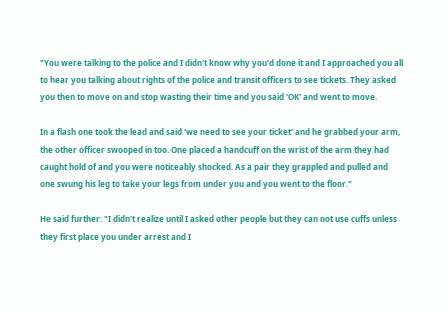"You were talking to the police and I didn't know why you'd done it and I approached you all to hear you talking about rights of the police and transit officers to see tickets. They asked you then to move on and stop wasting their time and you said 'OK' and went to move.

In a flash one took the lead and said 'we need to see your ticket' and he grabbed your arm, the other officer swooped in too. One placed a handcuff on the wrist of the arm they had caught hold of and you were noticeably shocked. As a pair they grappled and pulled and one swung his leg to take your legs from under you and you went to the floor."

He said further: "I didn't realize until I asked other people but they can not use cuffs unless they first place you under arrest and I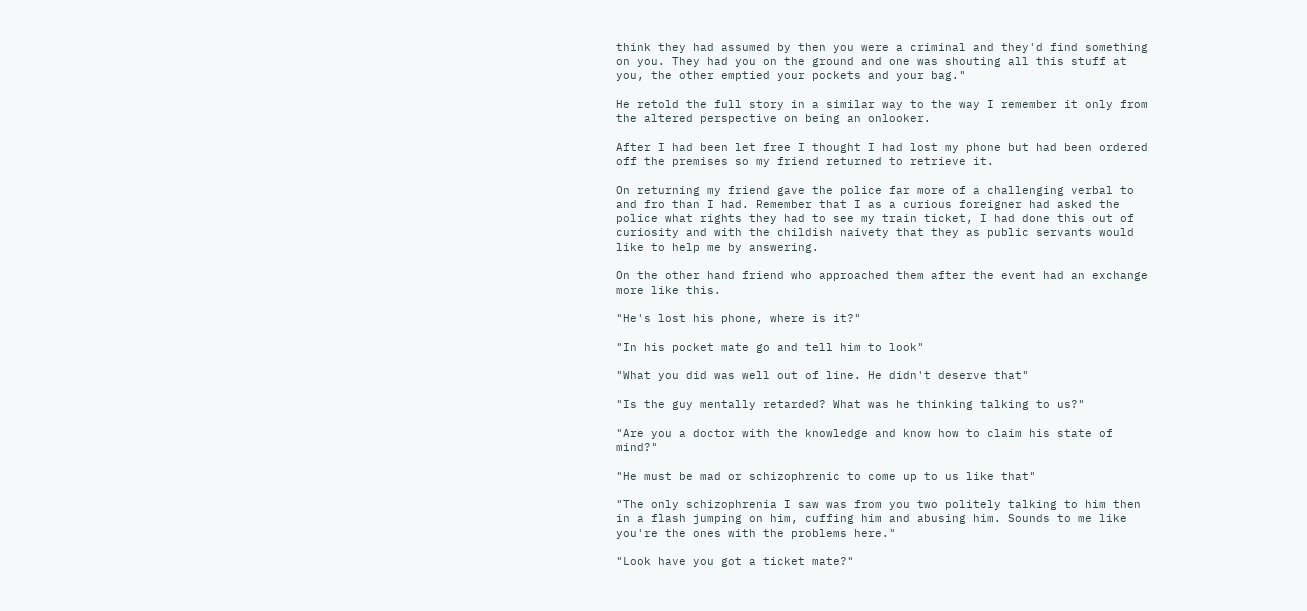think they had assumed by then you were a criminal and they'd find something on you. They had you on the ground and one was shouting all this stuff at you, the other emptied your pockets and your bag."

He retold the full story in a similar way to the way I remember it only from the altered perspective on being an onlooker.

After I had been let free I thought I had lost my phone but had been ordered off the premises so my friend returned to retrieve it.

On returning my friend gave the police far more of a challenging verbal to and fro than I had. Remember that I as a curious foreigner had asked the police what rights they had to see my train ticket, I had done this out of curiosity and with the childish naivety that they as public servants would like to help me by answering.

On the other hand friend who approached them after the event had an exchange more like this.

"He's lost his phone, where is it?"

"In his pocket mate go and tell him to look"

"What you did was well out of line. He didn't deserve that"

"Is the guy mentally retarded? What was he thinking talking to us?"

"Are you a doctor with the knowledge and know how to claim his state of mind?"

"He must be mad or schizophrenic to come up to us like that"

"The only schizophrenia I saw was from you two politely talking to him then in a flash jumping on him, cuffing him and abusing him. Sounds to me like you're the ones with the problems here."

"Look have you got a ticket mate?"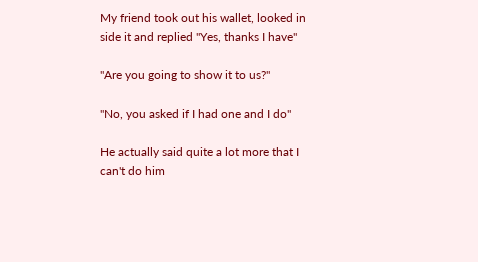My friend took out his wallet, looked in side it and replied "Yes, thanks I have"

"Are you going to show it to us?"

"No, you asked if I had one and I do"

He actually said quite a lot more that I can't do him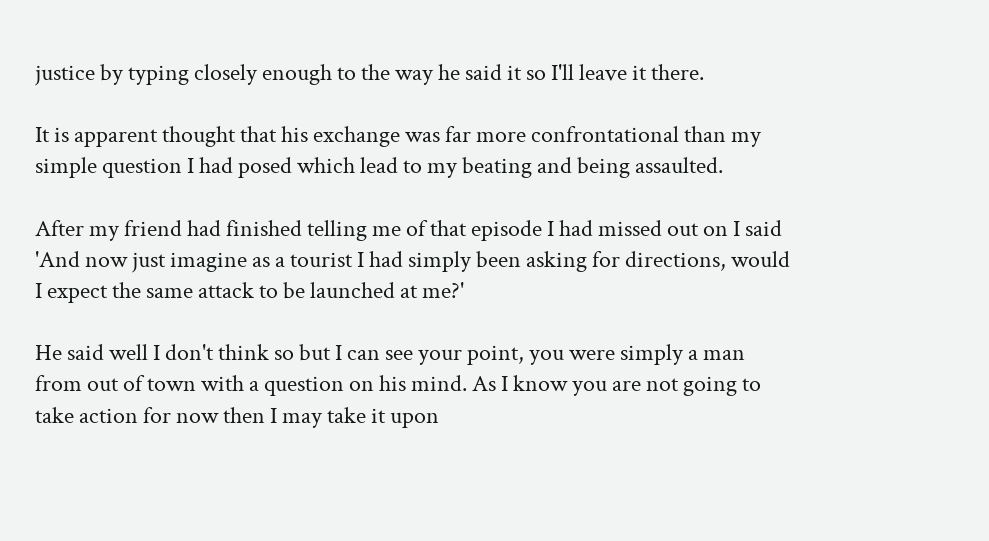justice by typing closely enough to the way he said it so I'll leave it there.

It is apparent thought that his exchange was far more confrontational than my simple question I had posed which lead to my beating and being assaulted.

After my friend had finished telling me of that episode I had missed out on I said 'And now just imagine as a tourist I had simply been asking for directions, would I expect the same attack to be launched at me?'

He said well I don't think so but I can see your point, you were simply a man from out of town with a question on his mind. As I know you are not going to take action for now then I may take it upon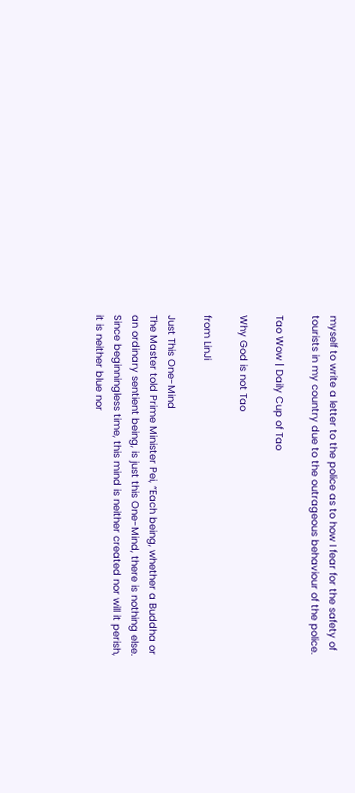myself to write a letter to the police as to how I fear for the safety of tourists in my country due to the outrageous behaviour of the police.

Tao Wow | Daily Cup of Tao

Why God is not Tao

from LinJi

Just This One-Mind
The Master told Prime Minister Pei, “Each being, whether a Buddha or an ordinary sentient being, is just this One-Mind, there is nothing else. Since beginningless time, this mind is neither created nor will it perish, it is neither blue nor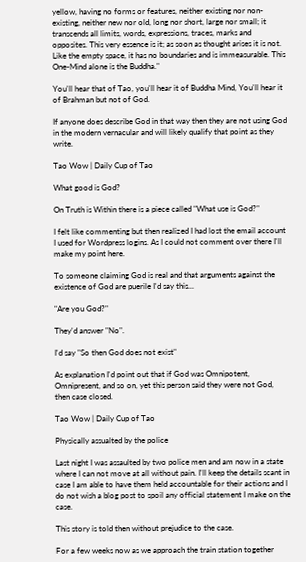yellow, having no forms or features, neither existing nor non-existing, neither new nor old, long nor short, large nor small; it transcends all limits, words, expressions, traces, marks and opposites. This very essence is it; as soon as thought arises it is not. Like the empty space, it has no boundaries and is immeasurable. This One-Mind alone is the Buddha."

You'll hear that of Tao, you'll hear it of Buddha Mind, You'll hear it of Brahman but not of God.

If anyone does describe God in that way then they are not using God in the modern vernacular and will likely qualify that point as they write.

Tao Wow | Daily Cup of Tao

What good is God?

On Truth is Within there is a piece called "What use is God?"

I felt like commenting but then realized I had lost the email account I used for Wordpress logins. As I could not comment over there I'll make my point here.

To someone claiming God is real and that arguments against the existence of God are puerile I'd say this...

"Are you God?"

They'd answer "No".

I'd say "So then God does not exist"

As explanation I'd point out that if God was Omnipotent, Omnipresent, and so on, yet this person said they were not God, then case closed.

Tao Wow | Daily Cup of Tao

Physically assualted by the police

Last night I was assaulted by two police men and am now in a state where I can not move at all without pain. I'll keep the details scant in case I am able to have them held accountable for their actions and I do not wish a blog post to spoil any official statement I make on the case.

This story is told then without prejudice to the case.

For a few weeks now as we approach the train station together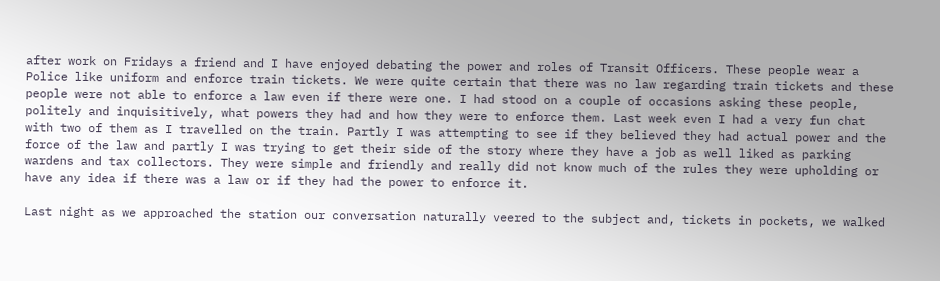after work on Fridays a friend and I have enjoyed debating the power and roles of Transit Officers. These people wear a Police like uniform and enforce train tickets. We were quite certain that there was no law regarding train tickets and these people were not able to enforce a law even if there were one. I had stood on a couple of occasions asking these people, politely and inquisitively, what powers they had and how they were to enforce them. Last week even I had a very fun chat with two of them as I travelled on the train. Partly I was attempting to see if they believed they had actual power and the force of the law and partly I was trying to get their side of the story where they have a job as well liked as parking wardens and tax collectors. They were simple and friendly and really did not know much of the rules they were upholding or have any idea if there was a law or if they had the power to enforce it.

Last night as we approached the station our conversation naturally veered to the subject and, tickets in pockets, we walked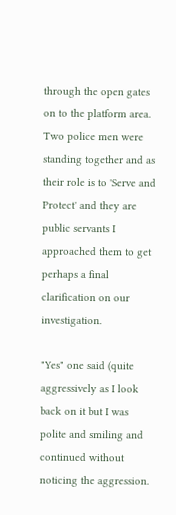through the open gates on to the platform area. Two police men were standing together and as their role is to 'Serve and Protect' and they are public servants I approached them to get perhaps a final clarification on our investigation.

"Yes" one said (quite aggressively as I look back on it but I was polite and smiling and continued without noticing the aggression.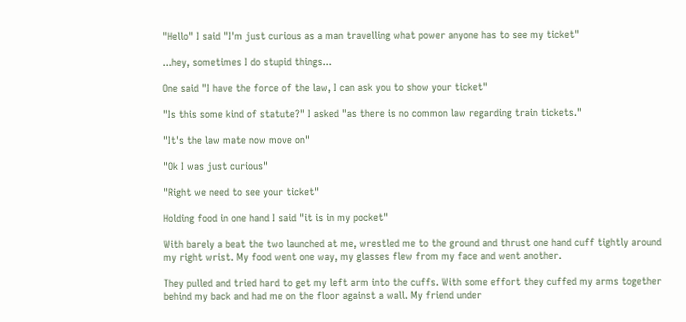"Hello" I said "I'm just curious as a man travelling what power anyone has to see my ticket"

...hey, sometimes I do stupid things...

One said "I have the force of the law, I can ask you to show your ticket"

"Is this some kind of statute?" I asked "as there is no common law regarding train tickets."

"It's the law mate now move on"

"Ok I was just curious"

"Right we need to see your ticket"

Holding food in one hand I said "it is in my pocket"

With barely a beat the two launched at me, wrestled me to the ground and thrust one hand cuff tightly around my right wrist. My food went one way, my glasses flew from my face and went another.

They pulled and tried hard to get my left arm into the cuffs. With some effort they cuffed my arms together behind my back and had me on the floor against a wall. My friend under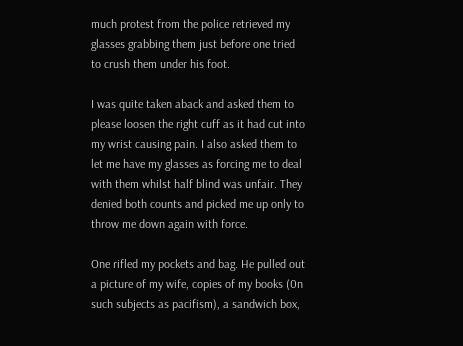much protest from the police retrieved my glasses grabbing them just before one tried to crush them under his foot.

I was quite taken aback and asked them to please loosen the right cuff as it had cut into my wrist causing pain. I also asked them to let me have my glasses as forcing me to deal with them whilst half blind was unfair. They denied both counts and picked me up only to throw me down again with force.

One rifled my pockets and bag. He pulled out a picture of my wife, copies of my books (0n such subjects as pacifism), a sandwich box,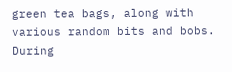green tea bags, along with various random bits and bobs. During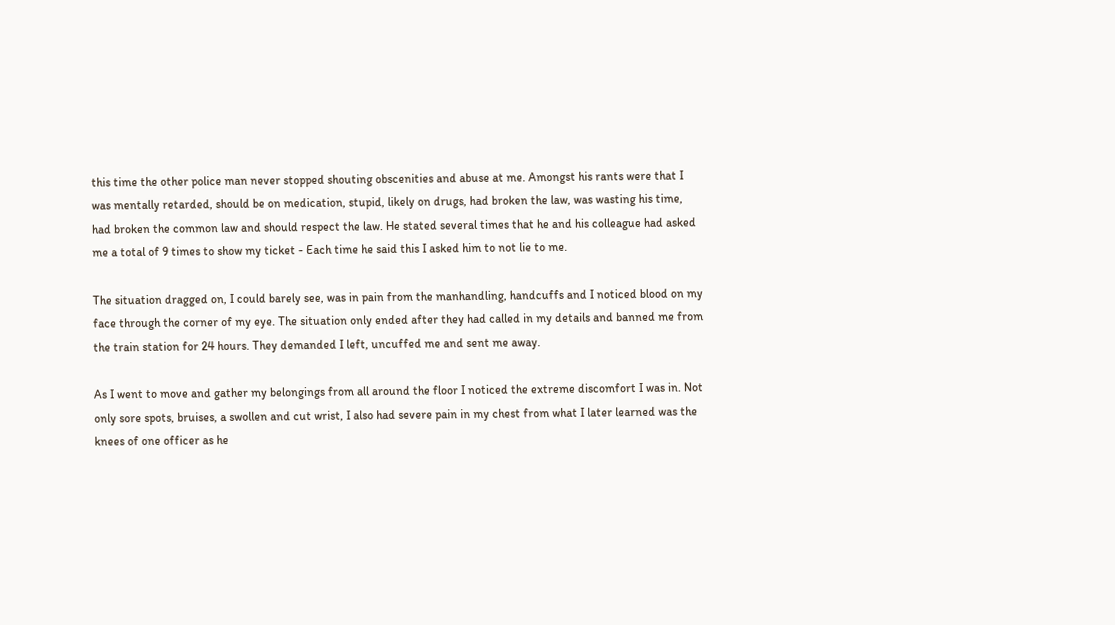this time the other police man never stopped shouting obscenities and abuse at me. Amongst his rants were that I was mentally retarded, should be on medication, stupid, likely on drugs, had broken the law, was wasting his time, had broken the common law and should respect the law. He stated several times that he and his colleague had asked me a total of 9 times to show my ticket - Each time he said this I asked him to not lie to me.

The situation dragged on, I could barely see, was in pain from the manhandling, handcuffs and I noticed blood on my face through the corner of my eye. The situation only ended after they had called in my details and banned me from the train station for 24 hours. They demanded I left, uncuffed me and sent me away.

As I went to move and gather my belongings from all around the floor I noticed the extreme discomfort I was in. Not only sore spots, bruises, a swollen and cut wrist, I also had severe pain in my chest from what I later learned was the knees of one officer as he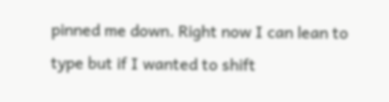pinned me down. Right now I can lean to type but if I wanted to shift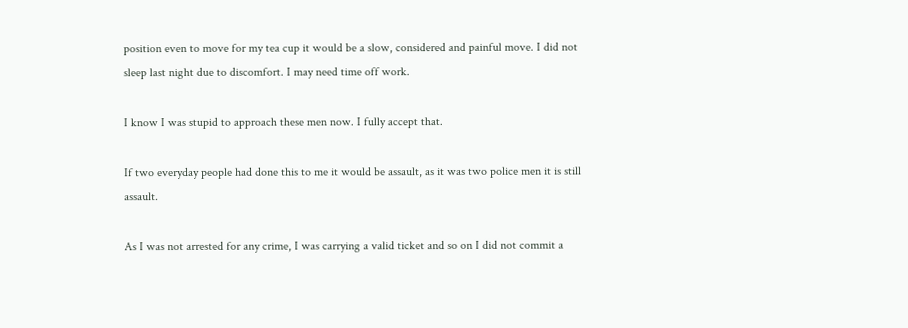position even to move for my tea cup it would be a slow, considered and painful move. I did not sleep last night due to discomfort. I may need time off work.

I know I was stupid to approach these men now. I fully accept that.

If two everyday people had done this to me it would be assault, as it was two police men it is still assault.

As I was not arrested for any crime, I was carrying a valid ticket and so on I did not commit a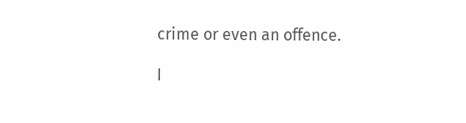crime or even an offence.

I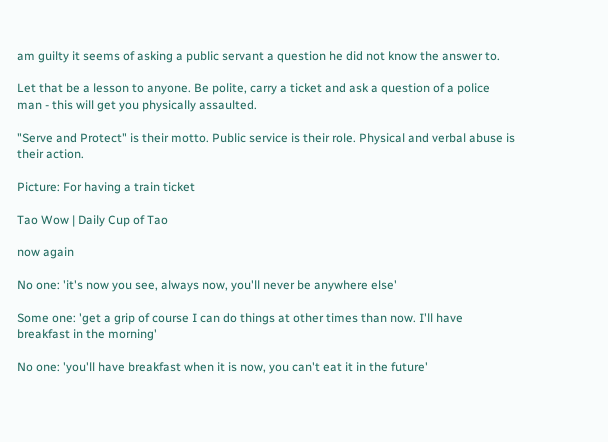am guilty it seems of asking a public servant a question he did not know the answer to.

Let that be a lesson to anyone. Be polite, carry a ticket and ask a question of a police man - this will get you physically assaulted.

"Serve and Protect" is their motto. Public service is their role. Physical and verbal abuse is their action.

Picture: For having a train ticket

Tao Wow | Daily Cup of Tao

now again

No one: 'it's now you see, always now, you'll never be anywhere else'

Some one: 'get a grip of course I can do things at other times than now. I'll have breakfast in the morning'

No one: 'you'll have breakfast when it is now, you can't eat it in the future'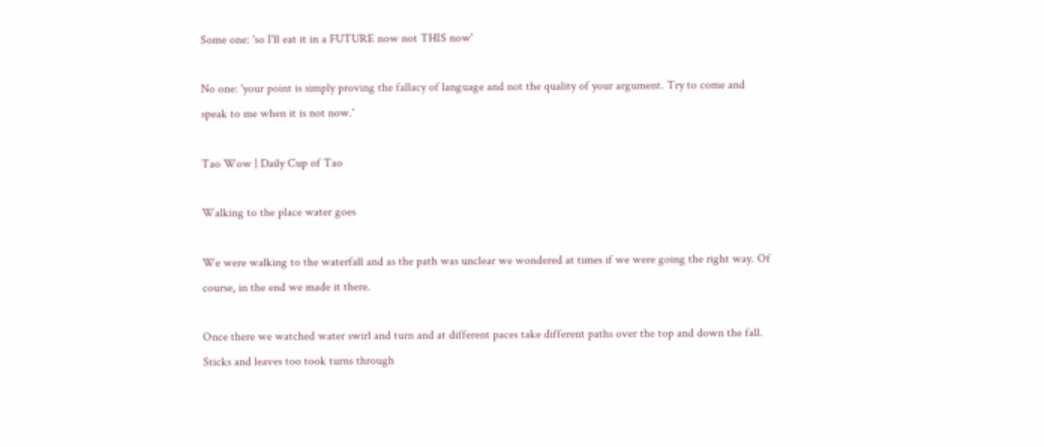Some one: 'so I'll eat it in a FUTURE now not THIS now'

No one: 'your point is simply proving the fallacy of language and not the quality of your argument. Try to come and speak to me when it is not now.'

Tao Wow | Daily Cup of Tao

Walking to the place water goes

We were walking to the waterfall and as the path was unclear we wondered at times if we were going the right way. Of course, in the end we made it there.

Once there we watched water swirl and turn and at different paces take different paths over the top and down the fall. Sticks and leaves too took turns through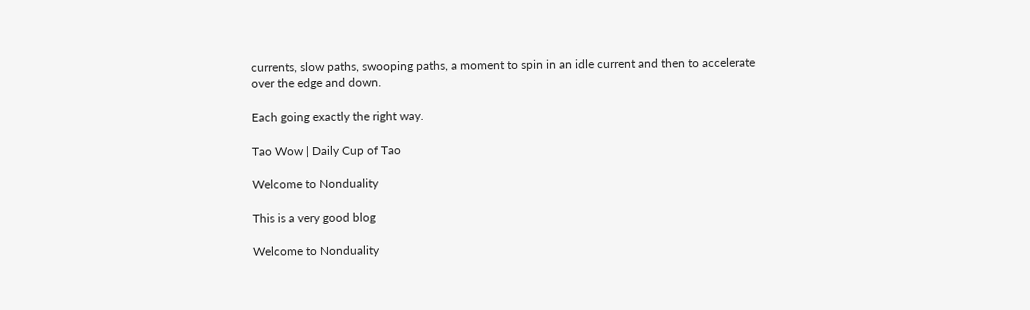currents, slow paths, swooping paths, a moment to spin in an idle current and then to accelerate over the edge and down.

Each going exactly the right way.

Tao Wow | Daily Cup of Tao

Welcome to Nonduality

This is a very good blog

Welcome to Nonduality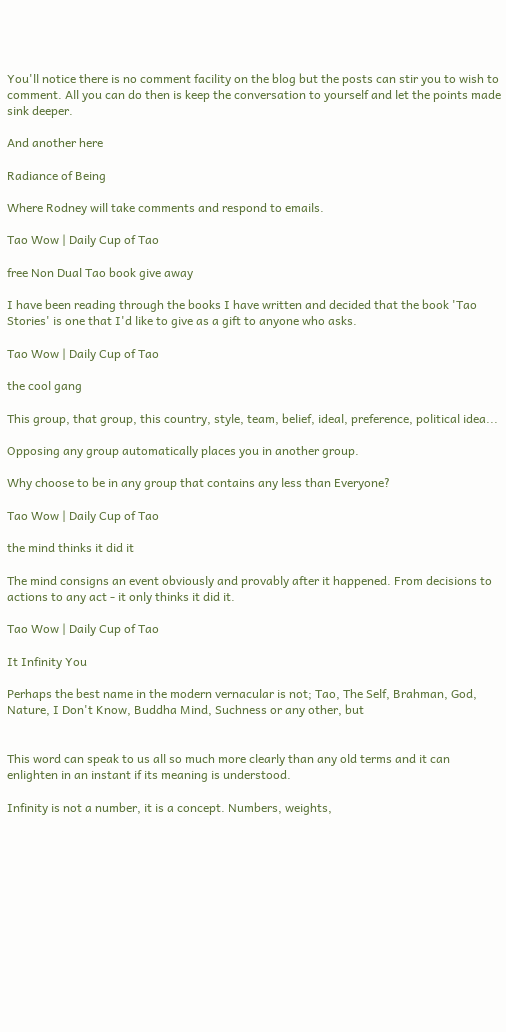You'll notice there is no comment facility on the blog but the posts can stir you to wish to comment. All you can do then is keep the conversation to yourself and let the points made sink deeper.

And another here

Radiance of Being

Where Rodney will take comments and respond to emails.

Tao Wow | Daily Cup of Tao

free Non Dual Tao book give away

I have been reading through the books I have written and decided that the book 'Tao Stories' is one that I'd like to give as a gift to anyone who asks.

Tao Wow | Daily Cup of Tao

the cool gang

This group, that group, this country, style, team, belief, ideal, preference, political idea...

Opposing any group automatically places you in another group.

Why choose to be in any group that contains any less than Everyone?

Tao Wow | Daily Cup of Tao

the mind thinks it did it

The mind consigns an event obviously and provably after it happened. From decisions to actions to any act - it only thinks it did it.

Tao Wow | Daily Cup of Tao

It Infinity You

Perhaps the best name in the modern vernacular is not; Tao, The Self, Brahman, God, Nature, I Don't Know, Buddha Mind, Suchness or any other, but


This word can speak to us all so much more clearly than any old terms and it can enlighten in an instant if its meaning is understood.

Infinity is not a number, it is a concept. Numbers, weights,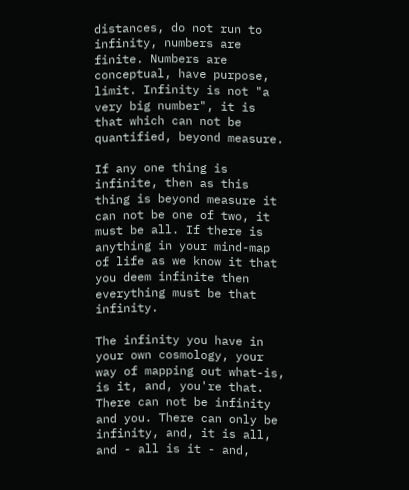distances, do not run to infinity, numbers are finite. Numbers are conceptual, have purpose, limit. Infinity is not "a very big number", it is that which can not be quantified, beyond measure.

If any one thing is infinite, then as this thing is beyond measure it can not be one of two, it must be all. If there is anything in your mind-map of life as we know it that you deem infinite then everything must be that infinity.

The infinity you have in your own cosmology, your way of mapping out what-is, is it, and, you're that. There can not be infinity and you. There can only be infinity, and, it is all, and - all is it - and,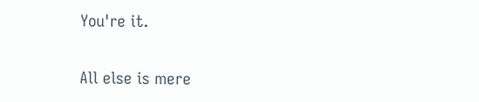You're it.


All else is mere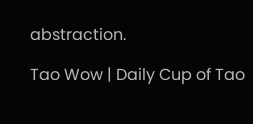abstraction.

Tao Wow | Daily Cup of Tao